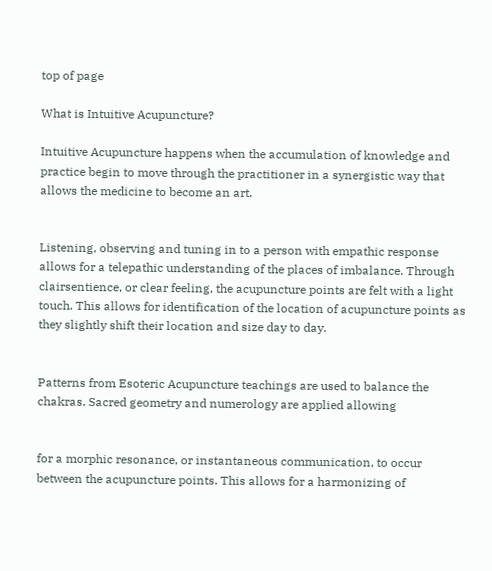top of page

What is Intuitive Acupuncture?

Intuitive Acupuncture happens when the accumulation of knowledge and practice begin to move through the practitioner in a synergistic way that allows the medicine to become an art.


Listening, observing and tuning in to a person with empathic response allows for a telepathic understanding of the places of imbalance. Through clairsentience, or clear feeling, the acupuncture points are felt with a light touch. This allows for identification of the location of acupuncture points as they slightly shift their location and size day to day.


Patterns from Esoteric Acupuncture teachings are used to balance the chakras. Sacred geometry and numerology are applied allowing


for a morphic resonance, or instantaneous communication, to occur between the acupuncture points. This allows for a harmonizing of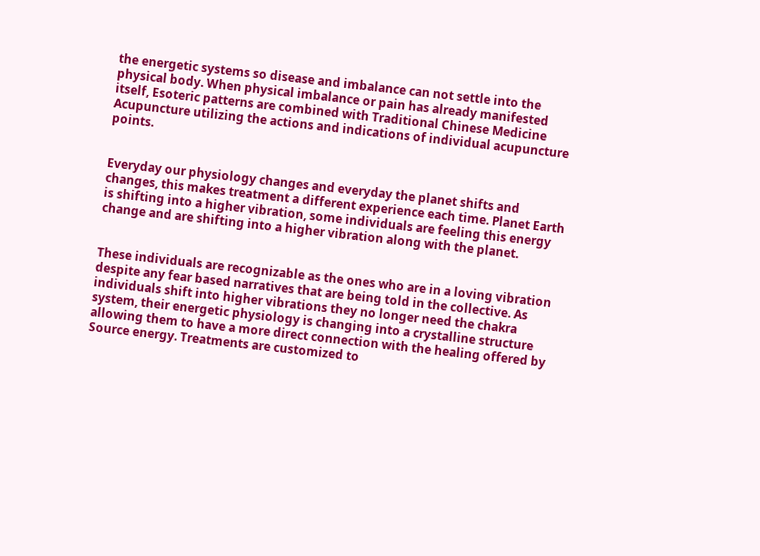the energetic systems so disease and imbalance can not settle into the physical body. When physical imbalance or pain has already manifested itself, Esoteric patterns are combined with Traditional Chinese Medicine Acupuncture utilizing the actions and indications of individual acupuncture points.


Everyday our physiology changes and everyday the planet shifts and changes, this makes treatment a different experience each time. Planet Earth is shifting into a higher vibration, some individuals are feeling this energy change and are shifting into a higher vibration along with the planet.


These individuals are recognizable as the ones who are in a loving vibration despite any fear based narratives that are being told in the collective. As individuals shift into higher vibrations they no longer need the chakra system, their energetic physiology is changing into a crystalline structure allowing them to have a more direct connection with the healing offered by Source energy. Treatments are customized to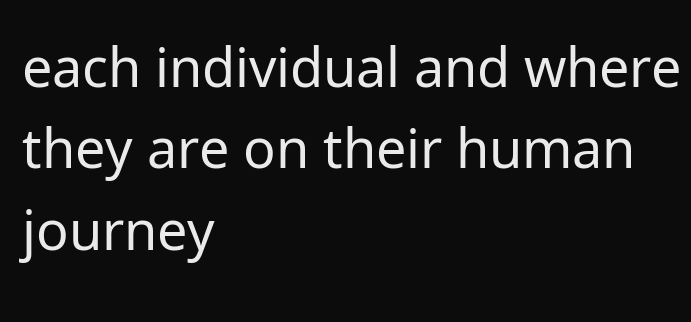each individual and where they are on their human journey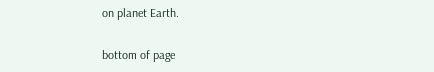on planet Earth.

bottom of page